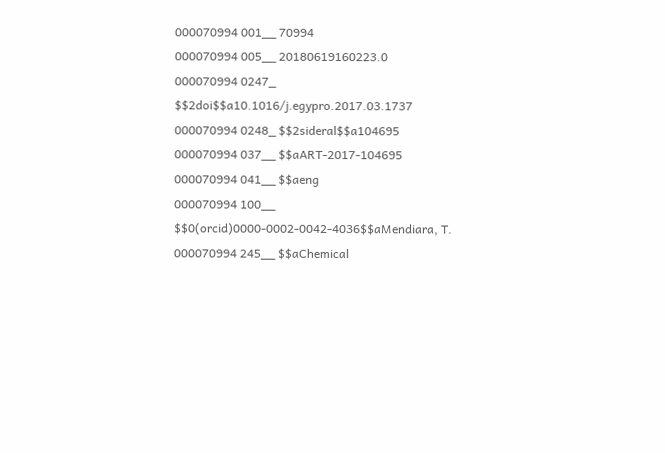000070994 001__ 70994
000070994 005__ 20180619160223.0
000070994 0247_ $$2doi$$a10.1016/j.egypro.2017.03.1737
000070994 0248_ $$2sideral$$a104695
000070994 037__ $$aART-2017-104695
000070994 041__ $$aeng
000070994 100__ $$0(orcid)0000-0002-0042-4036$$aMendiara, T.
000070994 245__ $$aChemical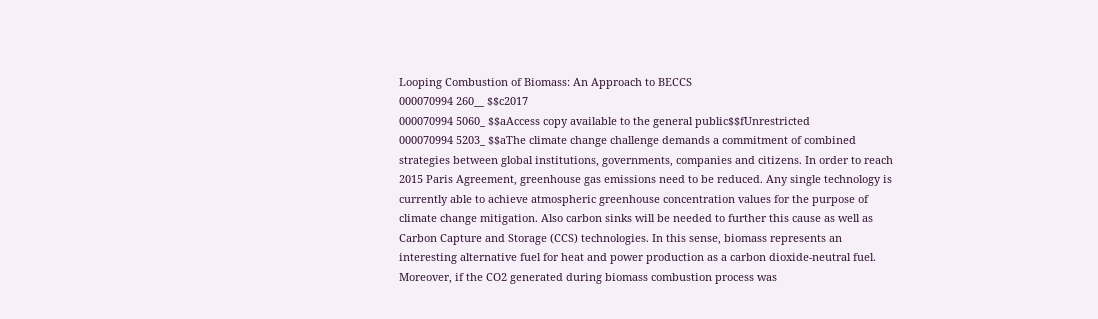Looping Combustion of Biomass: An Approach to BECCS
000070994 260__ $$c2017
000070994 5060_ $$aAccess copy available to the general public$$fUnrestricted
000070994 5203_ $$aThe climate change challenge demands a commitment of combined strategies between global institutions, governments, companies and citizens. In order to reach 2015 Paris Agreement, greenhouse gas emissions need to be reduced. Any single technology is currently able to achieve atmospheric greenhouse concentration values for the purpose of climate change mitigation. Also carbon sinks will be needed to further this cause as well as Carbon Capture and Storage (CCS) technologies. In this sense, biomass represents an interesting alternative fuel for heat and power production as a carbon dioxide-neutral fuel. Moreover, if the CO2 generated during biomass combustion process was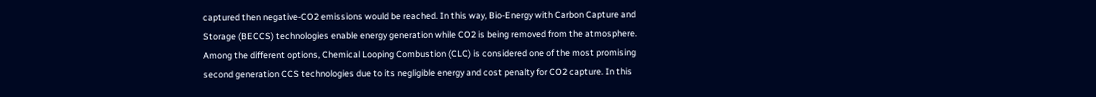captured then negative-CO2 emissions would be reached. In this way, Bio-Energy with Carbon Capture and Storage (BECCS) technologies enable energy generation while CO2 is being removed from the atmosphere. Among the different options, Chemical Looping Combustion (CLC) is considered one of the most promising second generation CCS technologies due to its negligible energy and cost penalty for CO2 capture. In this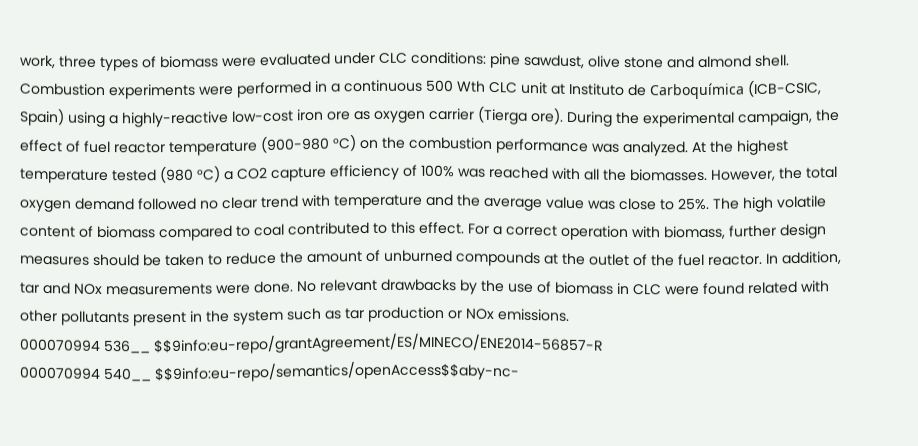work, three types of biomass were evaluated under CLC conditions: pine sawdust, olive stone and almond shell. Combustion experiments were performed in a continuous 500 Wth CLC unit at Instituto de Carboquímica (ICB-CSIC, Spain) using a highly-reactive low-cost iron ore as oxygen carrier (Tierga ore). During the experimental campaign, the effect of fuel reactor temperature (900-980 °C) on the combustion performance was analyzed. At the highest temperature tested (980 °C) a CO2 capture efficiency of 100% was reached with all the biomasses. However, the total oxygen demand followed no clear trend with temperature and the average value was close to 25%. The high volatile content of biomass compared to coal contributed to this effect. For a correct operation with biomass, further design measures should be taken to reduce the amount of unburned compounds at the outlet of the fuel reactor. In addition, tar and NOx measurements were done. No relevant drawbacks by the use of biomass in CLC were found related with other pollutants present in the system such as tar production or NOx emissions.
000070994 536__ $$9info:eu-repo/grantAgreement/ES/MINECO/ENE2014-56857-R
000070994 540__ $$9info:eu-repo/semantics/openAccess$$aby-nc-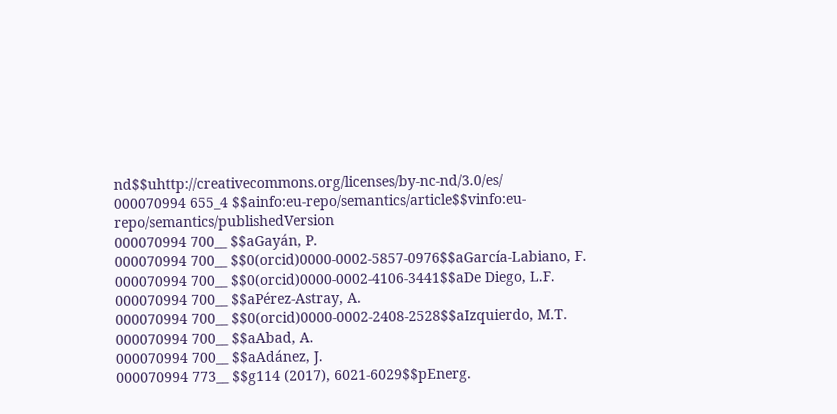nd$$uhttp://creativecommons.org/licenses/by-nc-nd/3.0/es/
000070994 655_4 $$ainfo:eu-repo/semantics/article$$vinfo:eu-repo/semantics/publishedVersion
000070994 700__ $$aGayán, P.
000070994 700__ $$0(orcid)0000-0002-5857-0976$$aGarcía-Labiano, F.
000070994 700__ $$0(orcid)0000-0002-4106-3441$$aDe Diego, L.F.
000070994 700__ $$aPérez-Astray, A.
000070994 700__ $$0(orcid)0000-0002-2408-2528$$aIzquierdo, M.T.
000070994 700__ $$aAbad, A.
000070994 700__ $$aAdánez, J.
000070994 773__ $$g114 (2017), 6021-6029$$pEnerg.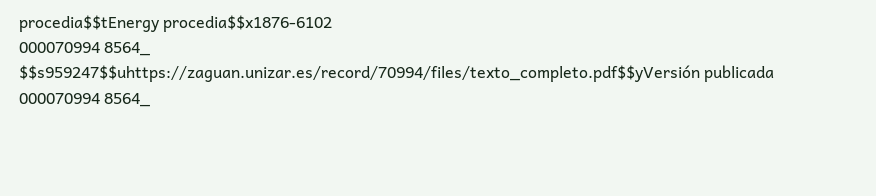procedia$$tEnergy procedia$$x1876-6102
000070994 8564_ $$s959247$$uhttps://zaguan.unizar.es/record/70994/files/texto_completo.pdf$$yVersión publicada
000070994 8564_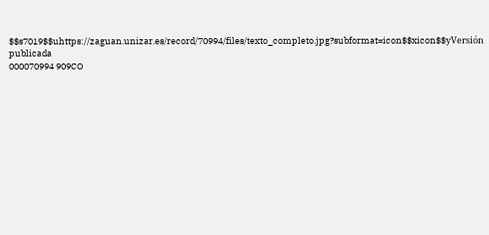$$s7019$$uhttps://zaguan.unizar.es/record/70994/files/texto_completo.jpg?subformat=icon$$xicon$$yVersión publicada
000070994 909CO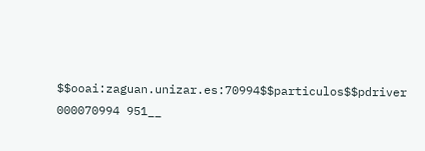$$ooai:zaguan.unizar.es:70994$$particulos$$pdriver
000070994 951__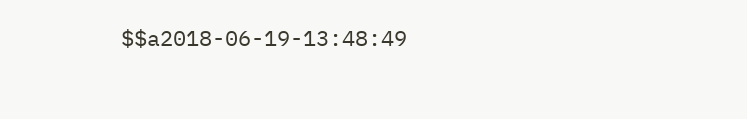$$a2018-06-19-13:48:49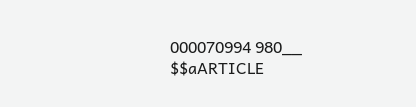000070994 980__ $$aARTICLE